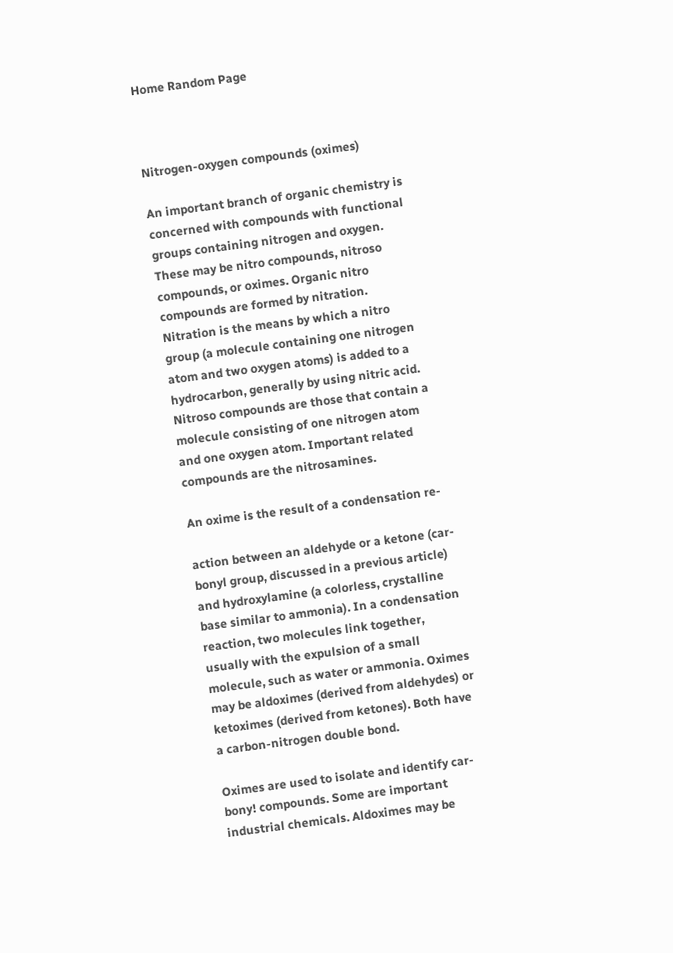Home Random Page



Nitrogen-oxygen compounds (oximes)

An important branch of organic chemistry is concerned with compounds with functional groups containing nitrogen and oxygen. These may be nitro compounds, nitroso compounds, or oximes. Organic nitro compounds are formed by nitration. Nitration is the means by which a nitro group (a molecule containing one nitrogen atom and two oxygen atoms) is added to a hydrocarbon, generally by using nitric acid. Nitroso compounds are those that contain a molecule consisting of one nitrogen atom and one oxygen atom. Important related compounds are the nitrosamines.

An oxime is the result of a condensation re-

action between an aldehyde or a ketone (car-bonyl group, discussed in a previous article) and hydroxylamine (a colorless, crystalline base similar to ammonia). In a condensation reaction, two molecules link together, usually with the expulsion of a small molecule, such as water or ammonia. Oximes may be aldoximes (derived from aldehydes) or ketoximes (derived from ketones). Both have a carbon-nitrogen double bond.

Oximes are used to isolate and identify car-bony! compounds. Some are important industrial chemicals. Aldoximes may be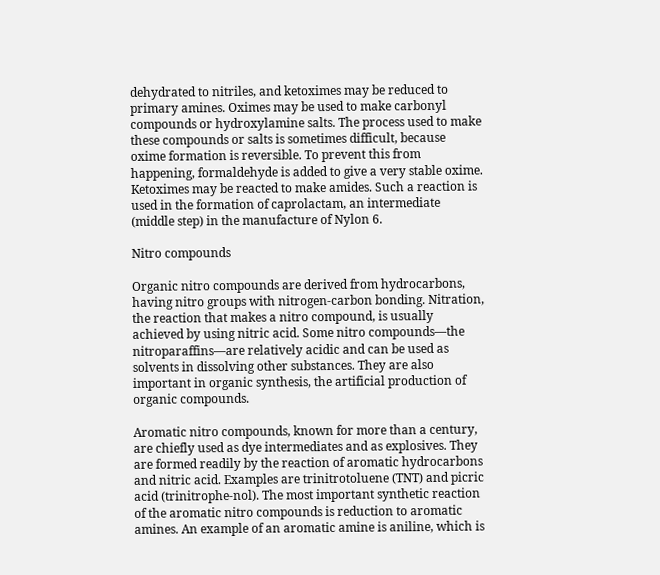dehydrated to nitriles, and ketoximes may be reduced to primary amines. Oximes may be used to make carbonyl compounds or hydroxylamine salts. The process used to make these compounds or salts is sometimes difficult, because oxime formation is reversible. To prevent this from happening, formaldehyde is added to give a very stable oxime. Ketoximes may be reacted to make amides. Such a reaction is used in the formation of caprolactam, an intermediate (middle step) in the manufacture of Nylon 6.

Nitro compounds

Organic nitro compounds are derived from hydrocarbons, having nitro groups with nitrogen-carbon bonding. Nitration, the reaction that makes a nitro compound, is usually achieved by using nitric acid. Some nitro compounds—the nitroparaffins—are relatively acidic and can be used as solvents in dissolving other substances. They are also important in organic synthesis, the artificial production of organic compounds.

Aromatic nitro compounds, known for more than a century, are chiefly used as dye intermediates and as explosives. They are formed readily by the reaction of aromatic hydrocarbons and nitric acid. Examples are trinitrotoluene (TNT) and picric acid (trinitrophe-nol). The most important synthetic reaction of the aromatic nitro compounds is reduction to aromatic amines. An example of an aromatic amine is aniline, which is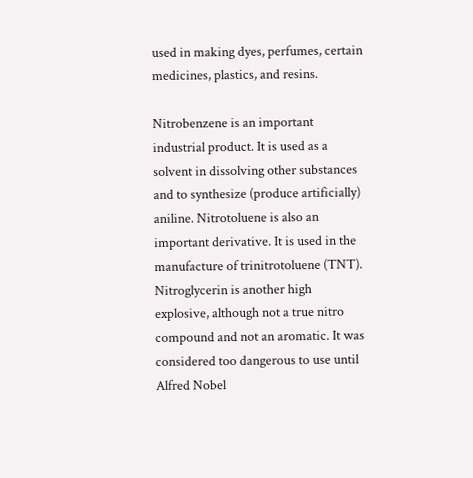used in making dyes, perfumes, certain medicines, plastics, and resins.

Nitrobenzene is an important industrial product. It is used as a solvent in dissolving other substances and to synthesize (produce artificially) aniline. Nitrotoluene is also an important derivative. It is used in the manufacture of trinitrotoluene (TNT). Nitroglycerin is another high explosive, although not a true nitro compound and not an aromatic. It was considered too dangerous to use until Alfred Nobel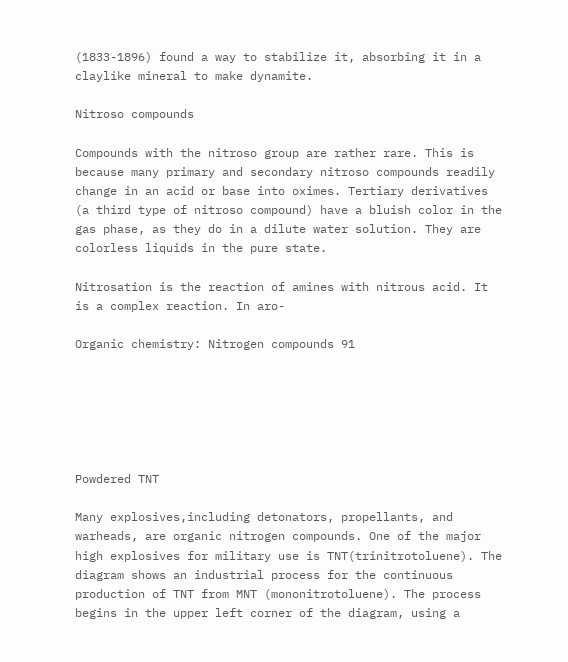(1833-1896) found a way to stabilize it, absorbing it in a claylike mineral to make dynamite.

Nitroso compounds

Compounds with the nitroso group are rather rare. This is because many primary and secondary nitroso compounds readily change in an acid or base into oximes. Tertiary derivatives (a third type of nitroso compound) have a bluish color in the gas phase, as they do in a dilute water solution. They are colorless liquids in the pure state.

Nitrosation is the reaction of amines with nitrous acid. It is a complex reaction. In aro-

Organic chemistry: Nitrogen compounds 91






Powdered TNT

Many explosives,including detonators, propellants, and warheads, are organic nitrogen compounds. One of the major high explosives for military use is TNT(trinitrotoluene). The diagram shows an industrial process for the continuous production of TNT from MNT (mononitrotoluene). The process begins in the upper left corner of the diagram, using a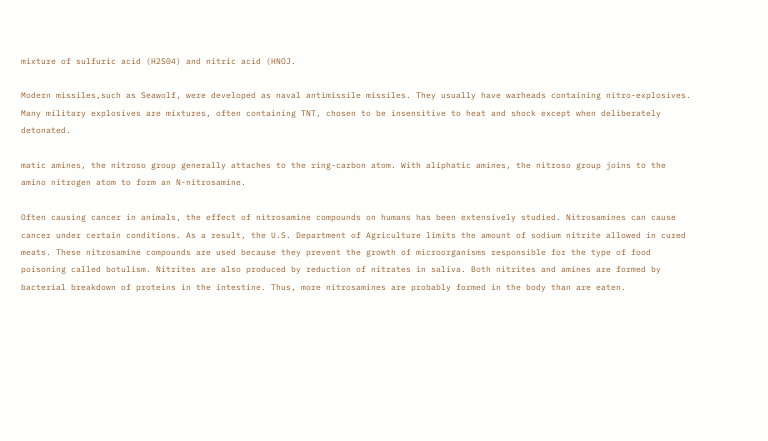mixture of sulfuric acid (H2S04) and nitric acid (HNOJ.

Modern missiles,such as Seawolf, were developed as naval antimissile missiles. They usually have warheads containing nitro-explosives. Many military explosives are mixtures, often containing TNT, chosen to be insensitive to heat and shock except when deliberately detonated.

matic amines, the nitroso group generally attaches to the ring-carbon atom. With aliphatic amines, the nitroso group joins to the amino nitrogen atom to form an N-nitrosamine.

Often causing cancer in animals, the effect of nitrosamine compounds on humans has been extensively studied. Nitrosamines can cause cancer under certain conditions. As a result, the U.S. Department of Agriculture limits the amount of sodium nitrite allowed in cured meats. These nitrosamine compounds are used because they prevent the growth of microorganisms responsible for the type of food poisoning called botulism. Nitrites are also produced by reduction of nitrates in saliva. Both nitrites and amines are formed by bacterial breakdown of proteins in the intestine. Thus, more nitrosamines are probably formed in the body than are eaten.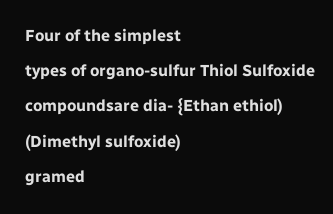Four of the simplest
types of organo-sulfur Thiol Sulfoxide
compoundsare dia- {Ethan ethiol) (Dimethyl sulfoxide)
gramed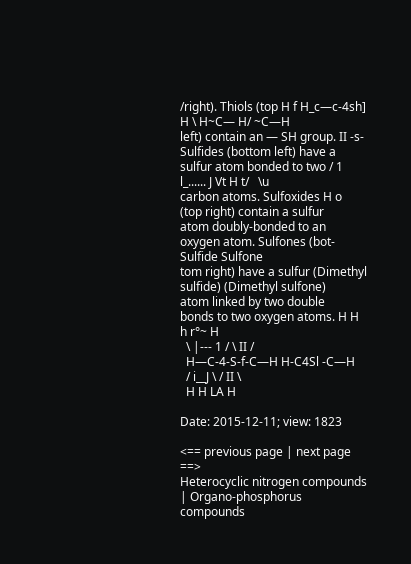/right). Thiols (top H f H_c—c-4sh] H \ H~C— H/ ~C—H
left) contain an — SH group. II -s-
Sulfides (bottom left) have a
sulfur atom bonded to two / 1 l_...... J Vt H t/   \u
carbon atoms. Sulfoxides H o
(top right) contain a sulfur
atom doubly-bonded to an
oxygen atom. Sulfones (bot- Sulfide Sulfone
tom right) have a sulfur (Dimethyl sulfide) (Dimethyl sulfone)
atom linked by two double
bonds to two oxygen atoms. H H h r°~ H
  \ |--- 1 / \ II /
  H—C-4-S-f-C—H H-C4Sl -C—H
  / i__J \ / II \
  H H LA H

Date: 2015-12-11; view: 1823

<== previous page | next page ==>
Heterocyclic nitrogen compounds | Organo-phosphorus compounds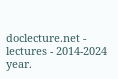doclecture.net - lectures - 2014-2024 year.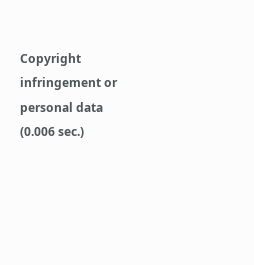Copyright infringement or personal data (0.006 sec.)